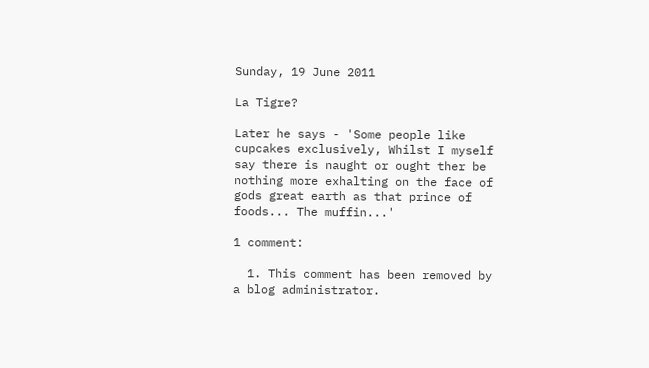Sunday, 19 June 2011

La Tigre?

Later he says - 'Some people like cupcakes exclusively, Whilst I myself say there is naught or ought ther be nothing more exhalting on the face of gods great earth as that prince of foods... The muffin...'

1 comment:

  1. This comment has been removed by a blog administrator.